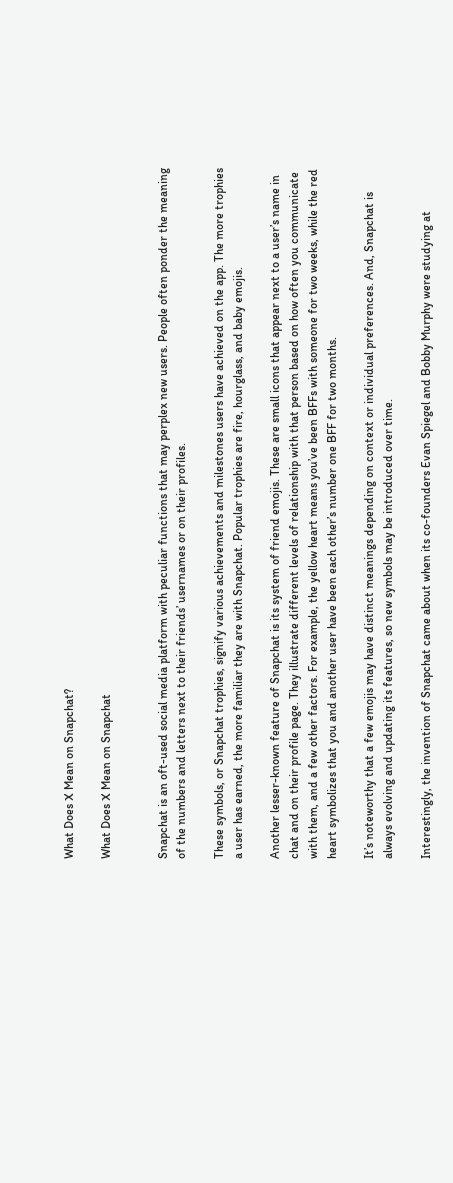What Does X Mean on Snapchat?

What Does X Mean on Snapchat


Snapchat is an oft-used social media platform with peculiar functions that may perplex new users. People often ponder the meaning of the numbers and letters next to their friends’ usernames or on their profiles.

These symbols, or Snapchat trophies, signify various achievements and milestones users have achieved on the app. The more trophies a user has earned, the more familiar they are with Snapchat. Popular trophies are fire, hourglass, and baby emojis.

Another lesser-known feature of Snapchat is its system of friend emojis. These are small icons that appear next to a user’s name in chat and on their profile page. They illustrate different levels of relationship with that person based on how often you communicate with them, and a few other factors. For example, the yellow heart means you’ve been BFFs with someone for two weeks, while the red heart symbolizes that you and another user have been each other’s number one BFF for two months.

It’s noteworthy that a few emojis may have distinct meanings depending on context or individual preferences. And, Snapchat is always evolving and updating its features, so new symbols may be introduced over time.

Interestingly, the invention of Snapchat came about when its co-founders Evan Spiegel and Bobby Murphy were studying at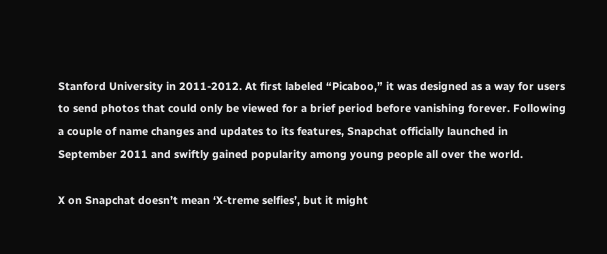Stanford University in 2011-2012. At first labeled “Picaboo,” it was designed as a way for users to send photos that could only be viewed for a brief period before vanishing forever. Following a couple of name changes and updates to its features, Snapchat officially launched in September 2011 and swiftly gained popularity among young people all over the world.

X on Snapchat doesn’t mean ‘X-treme selfies’, but it might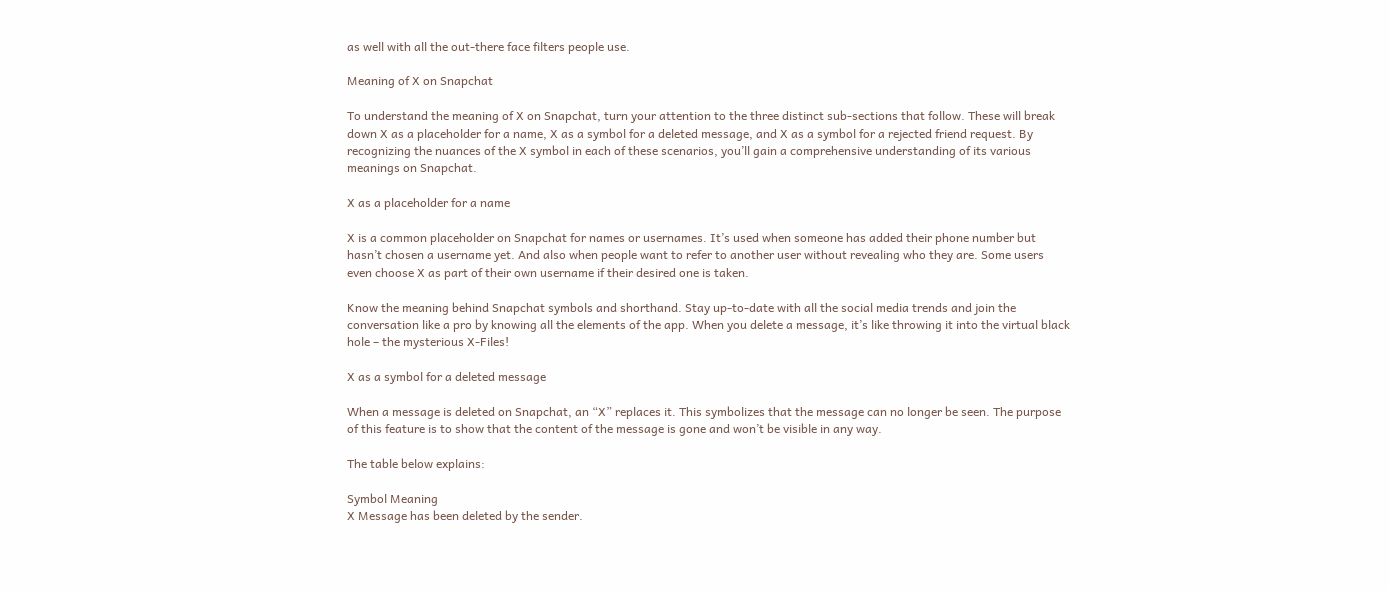as well with all the out-there face filters people use.

Meaning of X on Snapchat

To understand the meaning of X on Snapchat, turn your attention to the three distinct sub-sections that follow. These will break down X as a placeholder for a name, X as a symbol for a deleted message, and X as a symbol for a rejected friend request. By recognizing the nuances of the X symbol in each of these scenarios, you’ll gain a comprehensive understanding of its various meanings on Snapchat.

X as a placeholder for a name

X is a common placeholder on Snapchat for names or usernames. It’s used when someone has added their phone number but hasn’t chosen a username yet. And also when people want to refer to another user without revealing who they are. Some users even choose X as part of their own username if their desired one is taken.

Know the meaning behind Snapchat symbols and shorthand. Stay up-to-date with all the social media trends and join the conversation like a pro by knowing all the elements of the app. When you delete a message, it’s like throwing it into the virtual black hole – the mysterious X-Files!

X as a symbol for a deleted message

When a message is deleted on Snapchat, an “X” replaces it. This symbolizes that the message can no longer be seen. The purpose of this feature is to show that the content of the message is gone and won’t be visible in any way.

The table below explains:

Symbol Meaning
X Message has been deleted by the sender.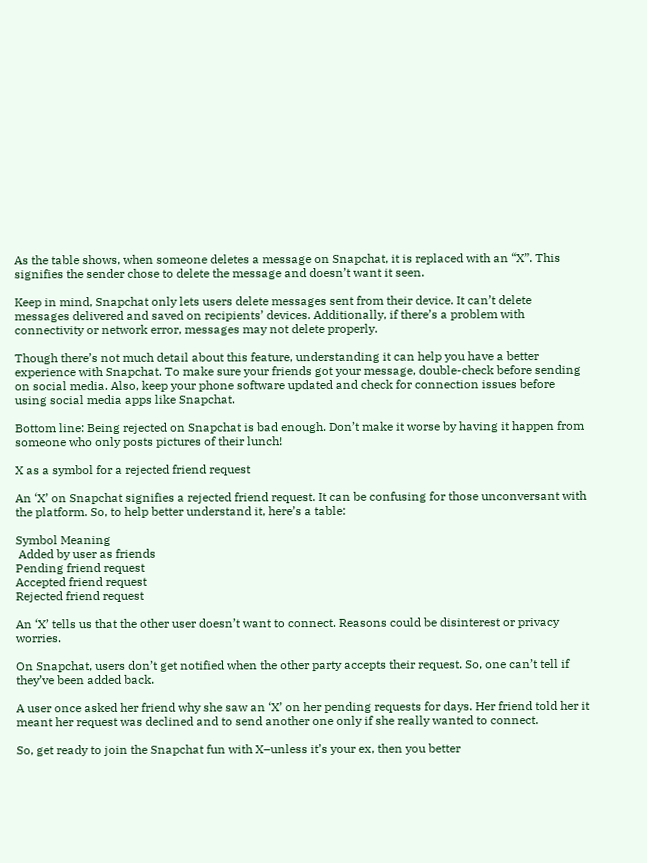As the table shows, when someone deletes a message on Snapchat, it is replaced with an “X”. This signifies the sender chose to delete the message and doesn’t want it seen.

Keep in mind, Snapchat only lets users delete messages sent from their device. It can’t delete messages delivered and saved on recipients’ devices. Additionally, if there’s a problem with connectivity or network error, messages may not delete properly.

Though there’s not much detail about this feature, understanding it can help you have a better experience with Snapchat. To make sure your friends got your message, double-check before sending on social media. Also, keep your phone software updated and check for connection issues before using social media apps like Snapchat.

Bottom line: Being rejected on Snapchat is bad enough. Don’t make it worse by having it happen from someone who only posts pictures of their lunch!

X as a symbol for a rejected friend request

An ‘X’ on Snapchat signifies a rejected friend request. It can be confusing for those unconversant with the platform. So, to help better understand it, here’s a table:

Symbol Meaning
 Added by user as friends
Pending friend request
Accepted friend request
Rejected friend request

An ‘X’ tells us that the other user doesn’t want to connect. Reasons could be disinterest or privacy worries.

On Snapchat, users don’t get notified when the other party accepts their request. So, one can’t tell if they’ve been added back.

A user once asked her friend why she saw an ‘X’ on her pending requests for days. Her friend told her it meant her request was declined and to send another one only if she really wanted to connect.

So, get ready to join the Snapchat fun with X–unless it’s your ex, then you better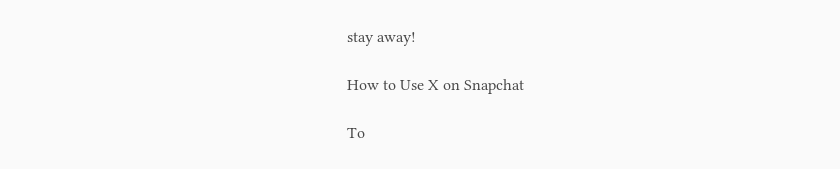stay away!

How to Use X on Snapchat

To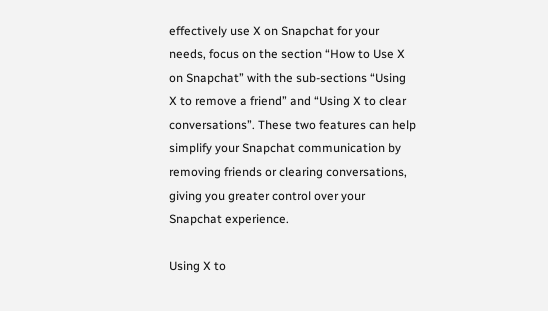effectively use X on Snapchat for your needs, focus on the section “How to Use X on Snapchat” with the sub-sections “Using X to remove a friend” and “Using X to clear conversations”. These two features can help simplify your Snapchat communication by removing friends or clearing conversations, giving you greater control over your Snapchat experience.

Using X to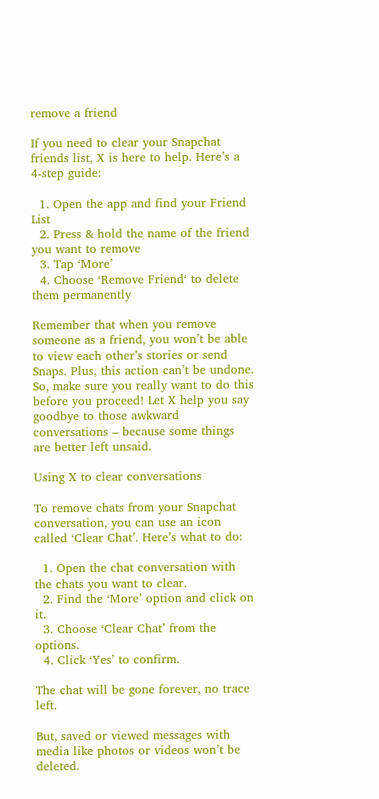remove a friend

If you need to clear your Snapchat friends list, X is here to help. Here’s a 4-step guide:

  1. Open the app and find your Friend List
  2. Press & hold the name of the friend you want to remove
  3. Tap ‘More’
  4. Choose ‘Remove Friend‘ to delete them permanently

Remember that when you remove someone as a friend, you won’t be able to view each other’s stories or send Snaps. Plus, this action can’t be undone. So, make sure you really want to do this before you proceed! Let X help you say goodbye to those awkward conversations – because some things are better left unsaid.

Using X to clear conversations

To remove chats from your Snapchat conversation, you can use an icon called ‘Clear Chat’. Here’s what to do:

  1. Open the chat conversation with the chats you want to clear.
  2. Find the ‘More’ option and click on it.
  3. Choose ‘Clear Chat’ from the options.
  4. Click ‘Yes’ to confirm.

The chat will be gone forever, no trace left.

But, saved or viewed messages with media like photos or videos won’t be deleted.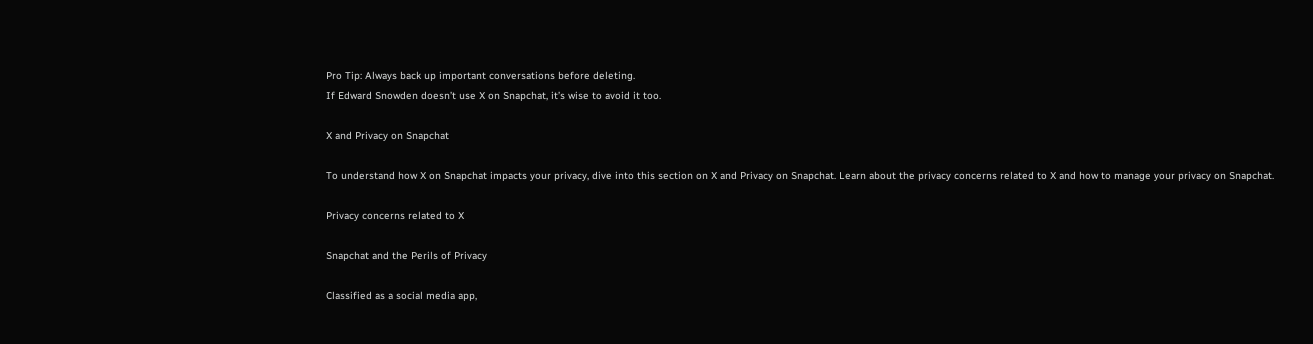Pro Tip: Always back up important conversations before deleting.
If Edward Snowden doesn’t use X on Snapchat, it’s wise to avoid it too.

X and Privacy on Snapchat

To understand how X on Snapchat impacts your privacy, dive into this section on X and Privacy on Snapchat. Learn about the privacy concerns related to X and how to manage your privacy on Snapchat.

Privacy concerns related to X

Snapchat and the Perils of Privacy

Classified as a social media app,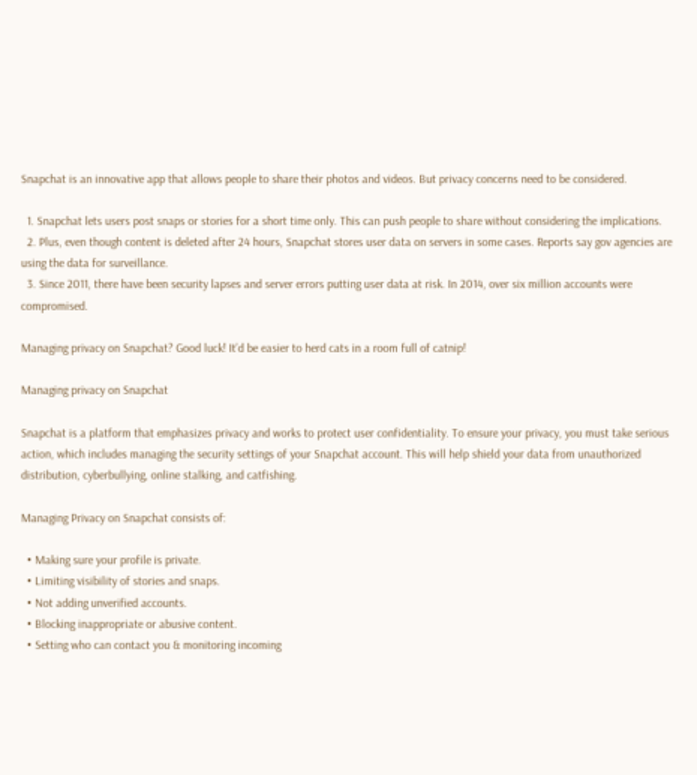Snapchat is an innovative app that allows people to share their photos and videos. But privacy concerns need to be considered.

  1. Snapchat lets users post snaps or stories for a short time only. This can push people to share without considering the implications.
  2. Plus, even though content is deleted after 24 hours, Snapchat stores user data on servers in some cases. Reports say gov agencies are using the data for surveillance.
  3. Since 2011, there have been security lapses and server errors putting user data at risk. In 2014, over six million accounts were compromised.

Managing privacy on Snapchat? Good luck! It’d be easier to herd cats in a room full of catnip!

Managing privacy on Snapchat

Snapchat is a platform that emphasizes privacy and works to protect user confidentiality. To ensure your privacy, you must take serious action, which includes managing the security settings of your Snapchat account. This will help shield your data from unauthorized distribution, cyberbullying, online stalking, and catfishing.

Managing Privacy on Snapchat consists of:

  • Making sure your profile is private.
  • Limiting visibility of stories and snaps.
  • Not adding unverified accounts.
  • Blocking inappropriate or abusive content.
  • Setting who can contact you & monitoring incoming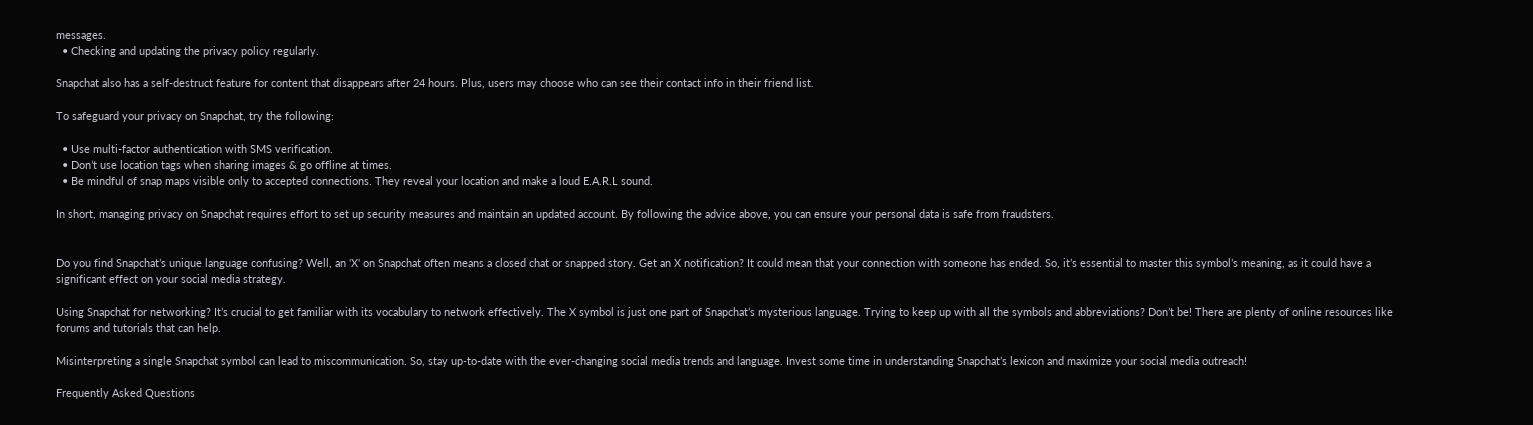messages.
  • Checking and updating the privacy policy regularly.

Snapchat also has a self-destruct feature for content that disappears after 24 hours. Plus, users may choose who can see their contact info in their friend list.

To safeguard your privacy on Snapchat, try the following:

  • Use multi-factor authentication with SMS verification.
  • Don’t use location tags when sharing images & go offline at times.
  • Be mindful of snap maps visible only to accepted connections. They reveal your location and make a loud E.A.R.L sound.

In short, managing privacy on Snapchat requires effort to set up security measures and maintain an updated account. By following the advice above, you can ensure your personal data is safe from fraudsters.


Do you find Snapchat’s unique language confusing? Well, an ‘X‘ on Snapchat often means a closed chat or snapped story. Get an X notification? It could mean that your connection with someone has ended. So, it’s essential to master this symbol’s meaning, as it could have a significant effect on your social media strategy.

Using Snapchat for networking? It’s crucial to get familiar with its vocabulary to network effectively. The X symbol is just one part of Snapchat’s mysterious language. Trying to keep up with all the symbols and abbreviations? Don’t be! There are plenty of online resources like forums and tutorials that can help.

Misinterpreting a single Snapchat symbol can lead to miscommunication. So, stay up-to-date with the ever-changing social media trends and language. Invest some time in understanding Snapchat’s lexicon and maximize your social media outreach!

Frequently Asked Questions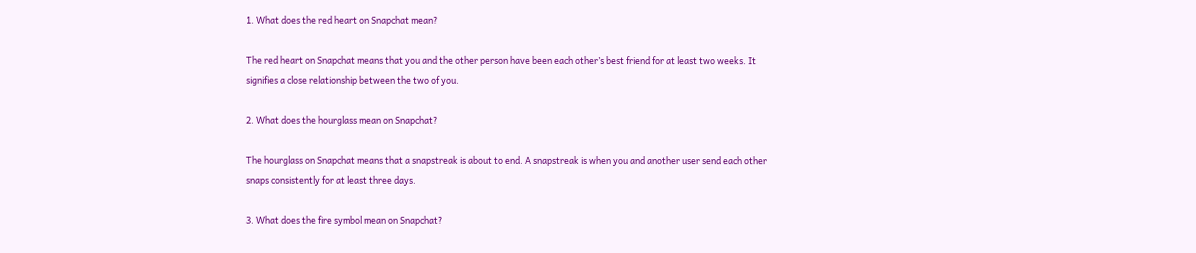1. What does the red heart on Snapchat mean?

The red heart on Snapchat means that you and the other person have been each other’s best friend for at least two weeks. It signifies a close relationship between the two of you.

2. What does the hourglass mean on Snapchat?

The hourglass on Snapchat means that a snapstreak is about to end. A snapstreak is when you and another user send each other snaps consistently for at least three days.

3. What does the fire symbol mean on Snapchat?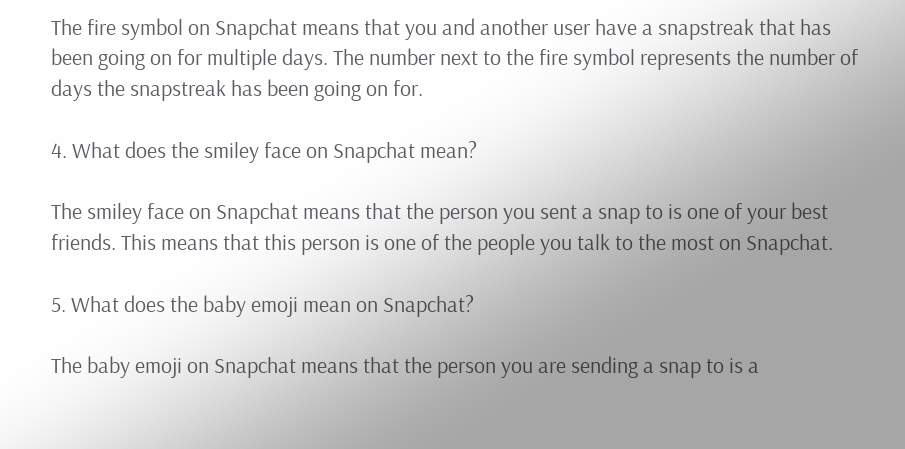The fire symbol on Snapchat means that you and another user have a snapstreak that has been going on for multiple days. The number next to the fire symbol represents the number of days the snapstreak has been going on for.

4. What does the smiley face on Snapchat mean?

The smiley face on Snapchat means that the person you sent a snap to is one of your best friends. This means that this person is one of the people you talk to the most on Snapchat.

5. What does the baby emoji mean on Snapchat?

The baby emoji on Snapchat means that the person you are sending a snap to is a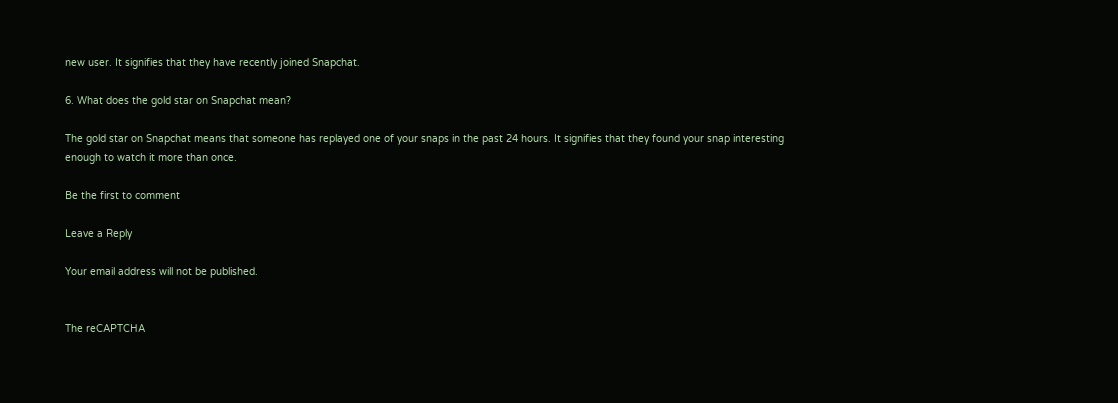new user. It signifies that they have recently joined Snapchat.

6. What does the gold star on Snapchat mean?

The gold star on Snapchat means that someone has replayed one of your snaps in the past 24 hours. It signifies that they found your snap interesting enough to watch it more than once.

Be the first to comment

Leave a Reply

Your email address will not be published.


The reCAPTCHA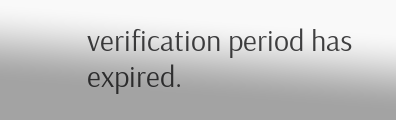verification period has expired.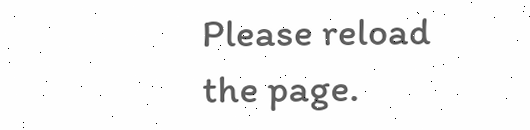Please reload the page.